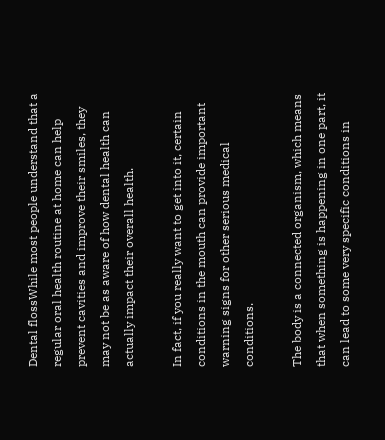Dental flossWhile most people understand that a regular oral health routine at home can help prevent cavities and improve their smiles, they may not be as aware of how dental health can actually impact their overall health.

In fact, if you really want to get into it, certain conditions in the mouth can provide important warning signs for other serious medical conditions.

The body is a connected organism, which means that when something is happening in one part, it can lead to some very specific conditions in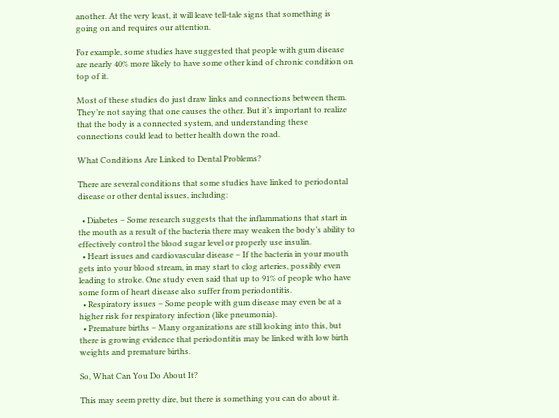another. At the very least, it will leave tell-tale signs that something is going on and requires our attention.

For example, some studies have suggested that people with gum disease are nearly 40% more likely to have some other kind of chronic condition on top of it.

Most of these studies do just draw links and connections between them. They’re not saying that one causes the other. But it’s important to realize that the body is a connected system, and understanding these connections could lead to better health down the road.

What Conditions Are Linked to Dental Problems?

There are several conditions that some studies have linked to periodontal disease or other dental issues, including:

  • Diabetes – Some research suggests that the inflammations that start in the mouth as a result of the bacteria there may weaken the body’s ability to effectively control the blood sugar level or properly use insulin.
  • Heart issues and cardiovascular disease – If the bacteria in your mouth gets into your blood stream, in may start to clog arteries, possibly even leading to stroke. One study even said that up to 91% of people who have some form of heart disease also suffer from periodontitis.
  • Respiratory issues – Some people with gum disease may even be at a higher risk for respiratory infection (like pneumonia).
  • Premature births – Many organizations are still looking into this, but there is growing evidence that periodontitis may be linked with low birth weights and premature births.

So, What Can You Do About It?

This may seem pretty dire, but there is something you can do about it.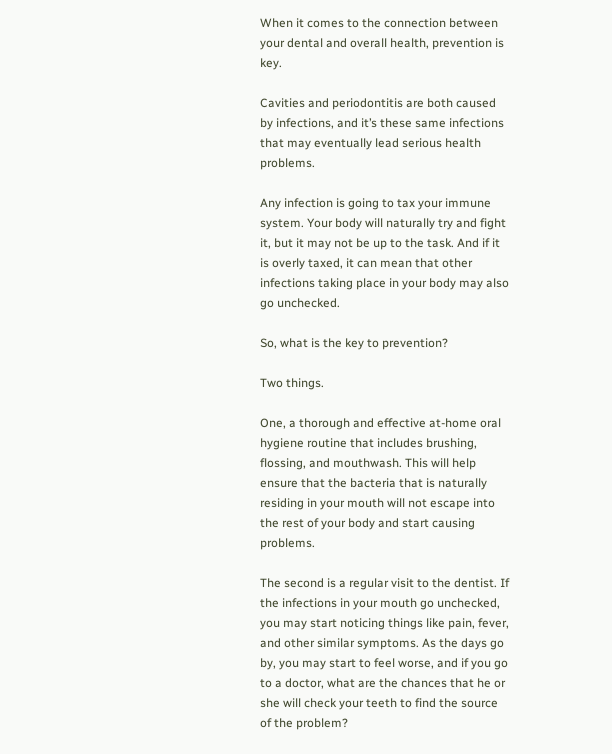When it comes to the connection between your dental and overall health, prevention is key.

Cavities and periodontitis are both caused by infections, and it’s these same infections that may eventually lead serious health problems.

Any infection is going to tax your immune system. Your body will naturally try and fight it, but it may not be up to the task. And if it is overly taxed, it can mean that other infections taking place in your body may also go unchecked.

So, what is the key to prevention?

Two things.

One, a thorough and effective at-home oral hygiene routine that includes brushing, flossing, and mouthwash. This will help ensure that the bacteria that is naturally residing in your mouth will not escape into the rest of your body and start causing problems.

The second is a regular visit to the dentist. If the infections in your mouth go unchecked, you may start noticing things like pain, fever, and other similar symptoms. As the days go by, you may start to feel worse, and if you go to a doctor, what are the chances that he or she will check your teeth to find the source of the problem?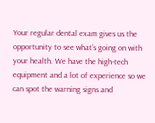Your regular dental exam gives us the opportunity to see what’s going on with your health. We have the high-tech equipment and a lot of experience so we can spot the warning signs and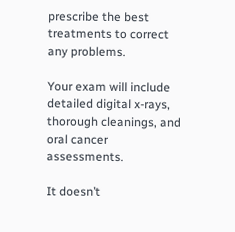prescribe the best treatments to correct any problems.

Your exam will include detailed digital x-rays, thorough cleanings, and oral cancer assessments.

It doesn’t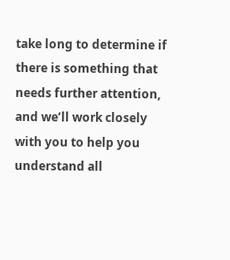take long to determine if there is something that needs further attention, and we’ll work closely with you to help you understand all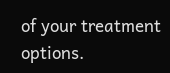of your treatment options.